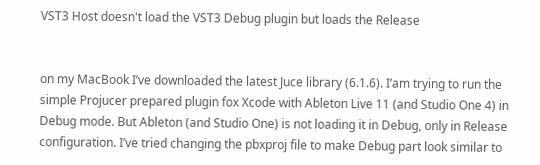VST3 Host doesn't load the VST3 Debug plugin but loads the Release


on my MacBook I’ve downloaded the latest Juce library (6.1.6). I’am trying to run the simple Projucer prepared plugin fox Xcode with Ableton Live 11 (and Studio One 4) in Debug mode. But Ableton (and Studio One) is not loading it in Debug, only in Release configuration. I’ve tried changing the pbxproj file to make Debug part look similar to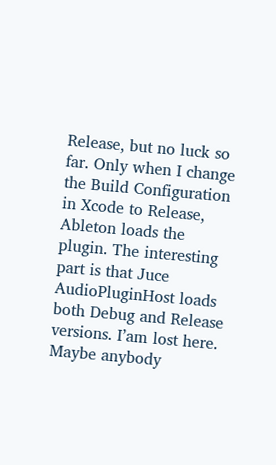Release, but no luck so far. Only when I change the Build Configuration in Xcode to Release, Ableton loads the plugin. The interesting part is that Juce AudioPluginHost loads both Debug and Release versions. I’am lost here. Maybe anybody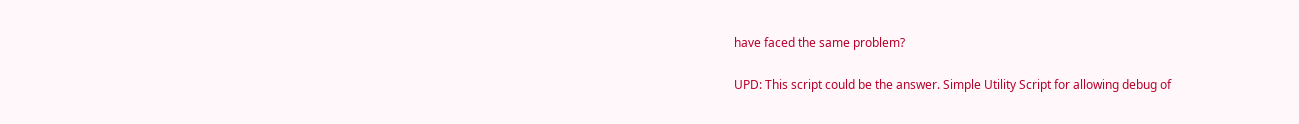have faced the same problem?

UPD: This script could be the answer. Simple Utility Script for allowing debug of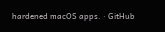hardened macOS apps. · GitHub